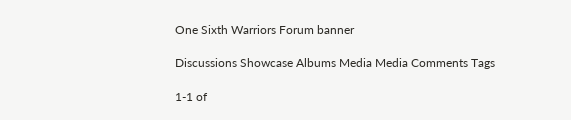One Sixth Warriors Forum banner

Discussions Showcase Albums Media Media Comments Tags

1-1 of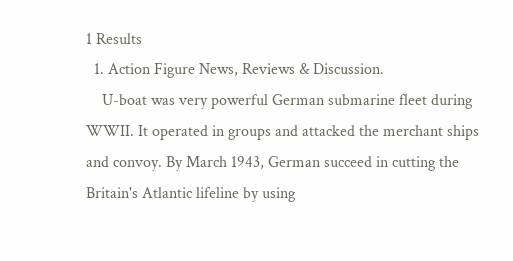1 Results
  1. Action Figure News, Reviews & Discussion.
    U-boat was very powerful German submarine fleet during WWII. It operated in groups and attacked the merchant ships and convoy. By March 1943, German succeed in cutting the Britain's Atlantic lifeline by using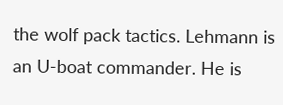the wolf pack tactics. Lehmann is an U-boat commander. He is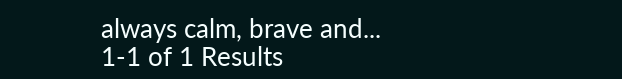always calm, brave and...
1-1 of 1 Results